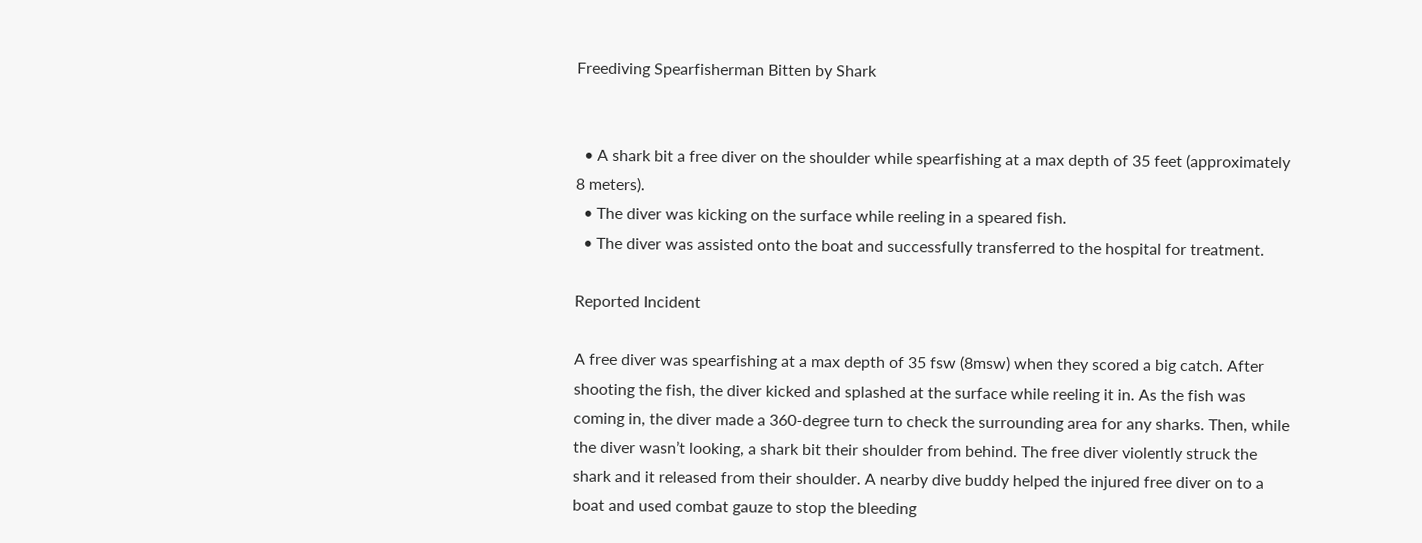Freediving Spearfisherman Bitten by Shark


  • A shark bit a free diver on the shoulder while spearfishing at a max depth of 35 feet (approximately 8 meters).
  • The diver was kicking on the surface while reeling in a speared fish.
  • The diver was assisted onto the boat and successfully transferred to the hospital for treatment.

Reported Incident

A free diver was spearfishing at a max depth of 35 fsw (8msw) when they scored a big catch. After shooting the fish, the diver kicked and splashed at the surface while reeling it in. As the fish was coming in, the diver made a 360-degree turn to check the surrounding area for any sharks. Then, while the diver wasn’t looking, a shark bit their shoulder from behind. The free diver violently struck the shark and it released from their shoulder. A nearby dive buddy helped the injured free diver on to a boat and used combat gauze to stop the bleeding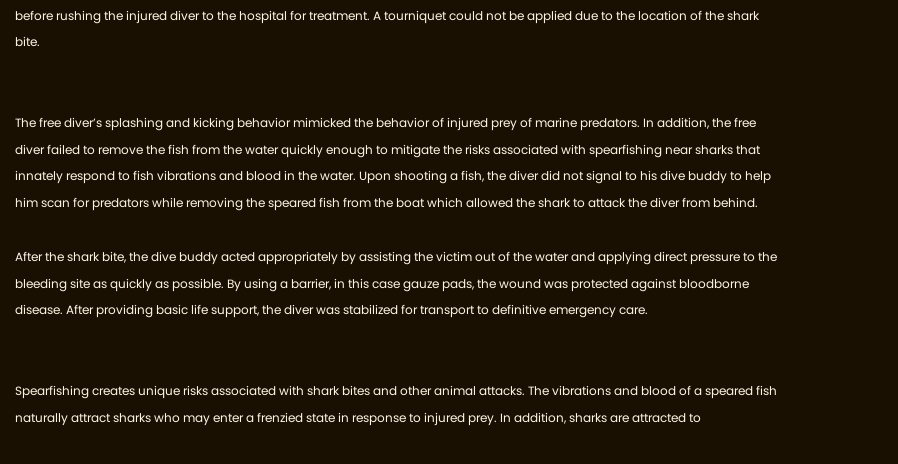before rushing the injured diver to the hospital for treatment. A tourniquet could not be applied due to the location of the shark bite.


The free diver’s splashing and kicking behavior mimicked the behavior of injured prey of marine predators. In addition, the free diver failed to remove the fish from the water quickly enough to mitigate the risks associated with spearfishing near sharks that innately respond to fish vibrations and blood in the water. Upon shooting a fish, the diver did not signal to his dive buddy to help him scan for predators while removing the speared fish from the boat which allowed the shark to attack the diver from behind.

After the shark bite, the dive buddy acted appropriately by assisting the victim out of the water and applying direct pressure to the bleeding site as quickly as possible. By using a barrier, in this case gauze pads, the wound was protected against bloodborne disease. After providing basic life support, the diver was stabilized for transport to definitive emergency care.


Spearfishing creates unique risks associated with shark bites and other animal attacks. The vibrations and blood of a speared fish naturally attract sharks who may enter a frenzied state in response to injured prey. In addition, sharks are attracted to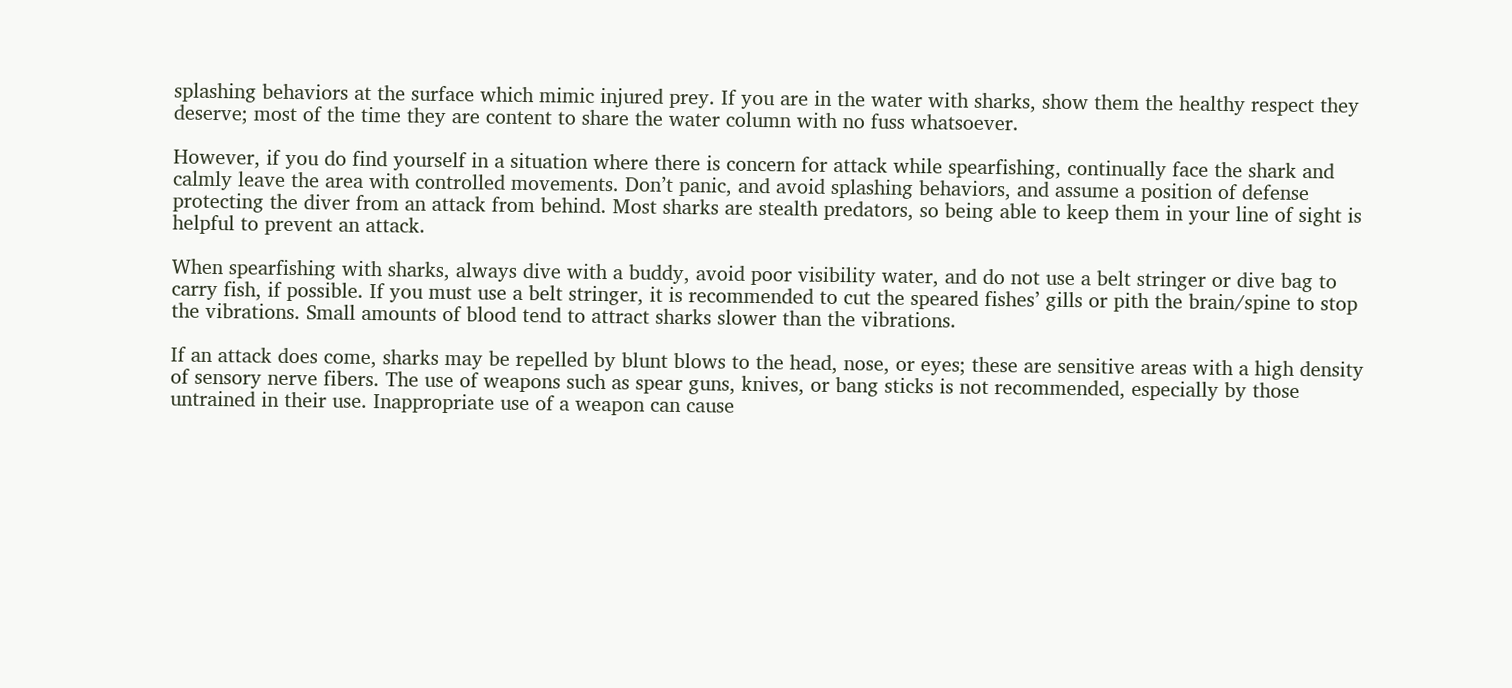splashing behaviors at the surface which mimic injured prey. If you are in the water with sharks, show them the healthy respect they deserve; most of the time they are content to share the water column with no fuss whatsoever.

However, if you do find yourself in a situation where there is concern for attack while spearfishing, continually face the shark and calmly leave the area with controlled movements. Don’t panic, and avoid splashing behaviors, and assume a position of defense protecting the diver from an attack from behind. Most sharks are stealth predators, so being able to keep them in your line of sight is helpful to prevent an attack.

When spearfishing with sharks, always dive with a buddy, avoid poor visibility water, and do not use a belt stringer or dive bag to carry fish, if possible. If you must use a belt stringer, it is recommended to cut the speared fishes’ gills or pith the brain/spine to stop the vibrations. Small amounts of blood tend to attract sharks slower than the vibrations.

If an attack does come, sharks may be repelled by blunt blows to the head, nose, or eyes; these are sensitive areas with a high density of sensory nerve fibers. The use of weapons such as spear guns, knives, or bang sticks is not recommended, especially by those untrained in their use. Inappropriate use of a weapon can cause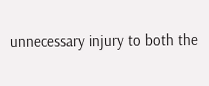unnecessary injury to both the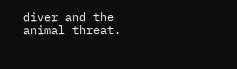diver and the animal threat.